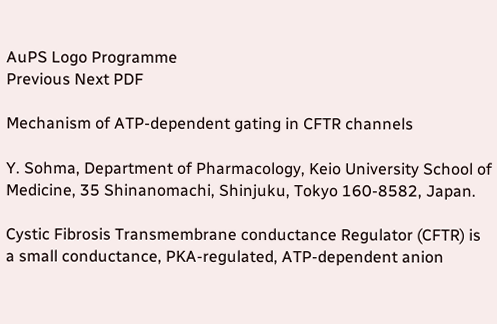AuPS Logo Programme
Previous Next PDF

Mechanism of ATP-dependent gating in CFTR channels

Y. Sohma, Department of Pharmacology, Keio University School of Medicine, 35 Shinanomachi, Shinjuku, Tokyo 160-8582, Japan.

Cystic Fibrosis Transmembrane conductance Regulator (CFTR) is a small conductance, PKA-regulated, ATP-dependent anion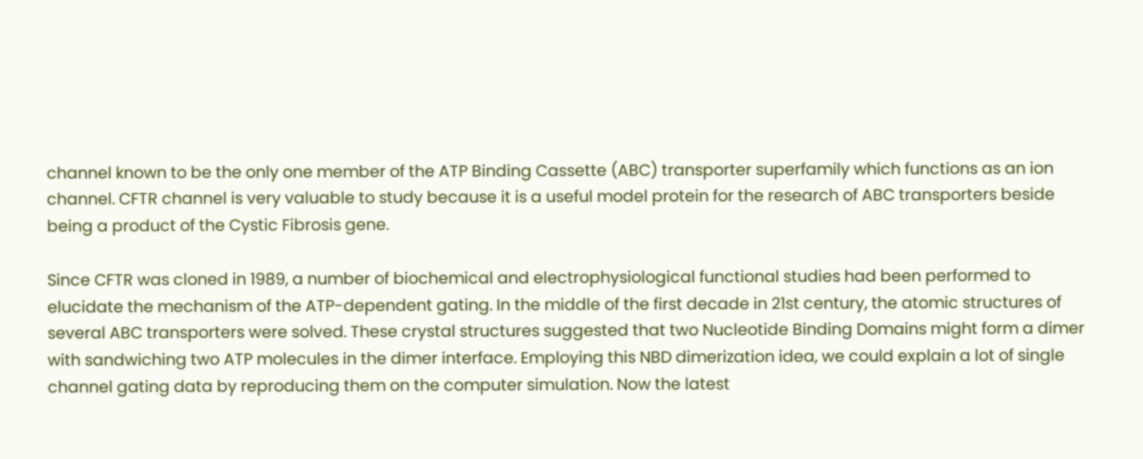channel known to be the only one member of the ATP Binding Cassette (ABC) transporter superfamily which functions as an ion channel. CFTR channel is very valuable to study because it is a useful model protein for the research of ABC transporters beside being a product of the Cystic Fibrosis gene.

Since CFTR was cloned in 1989, a number of biochemical and electrophysiological functional studies had been performed to elucidate the mechanism of the ATP-dependent gating. In the middle of the first decade in 21st century, the atomic structures of several ABC transporters were solved. These crystal structures suggested that two Nucleotide Binding Domains might form a dimer with sandwiching two ATP molecules in the dimer interface. Employing this NBD dimerization idea, we could explain a lot of single channel gating data by reproducing them on the computer simulation. Now the latest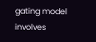gating model involves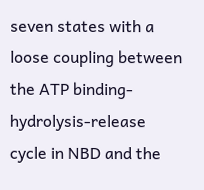seven states with a loose coupling between the ATP binding-hydrolysis-release cycle in NBD and the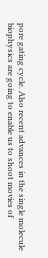pore gating cycle. Also recent advances in the single molecule biophysics are going to enable us to shoot movies of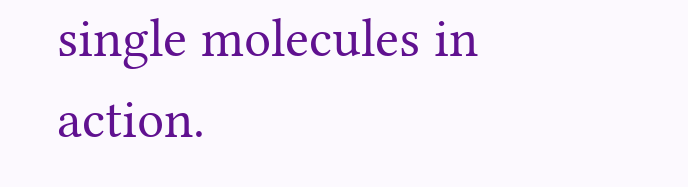single molecules in action.